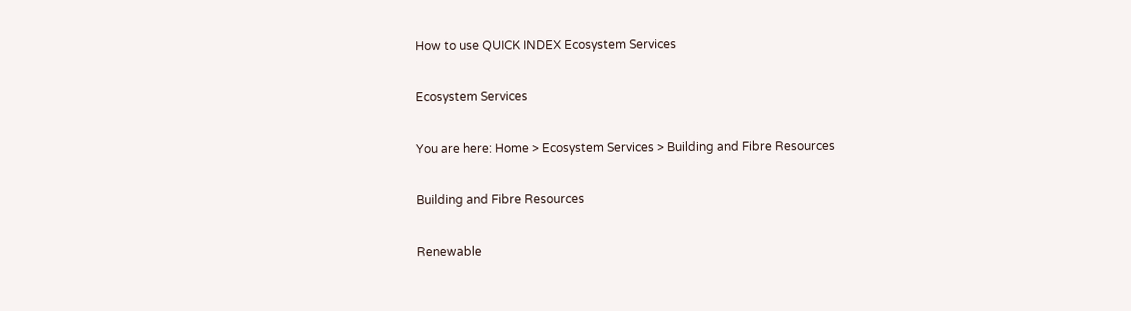How to use QUICK INDEX Ecosystem Services

Ecosystem Services

You are here: Home > Ecosystem Services > Building and Fibre Resources

Building and Fibre Resources

Renewable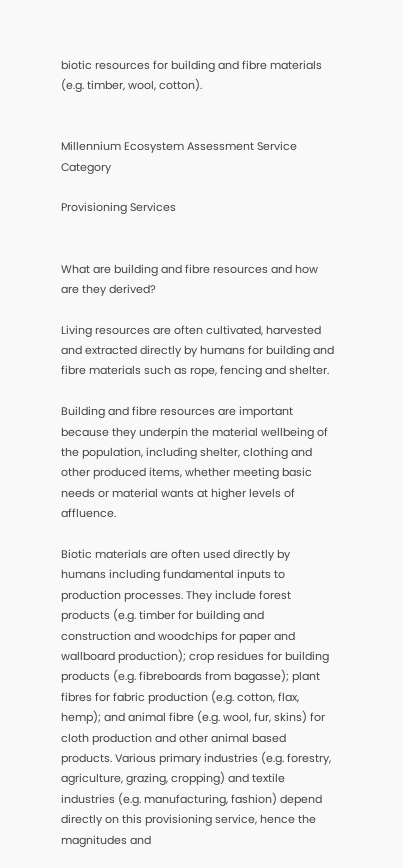biotic resources for building and fibre materials (e.g. timber, wool, cotton).


Millennium Ecosystem Assessment Service Category

Provisioning Services


What are building and fibre resources and how are they derived?

Living resources are often cultivated, harvested and extracted directly by humans for building and fibre materials such as rope, fencing and shelter.

Building and fibre resources are important because they underpin the material wellbeing of the population, including shelter, clothing and other produced items, whether meeting basic needs or material wants at higher levels of affluence.

Biotic materials are often used directly by humans including fundamental inputs to production processes. They include forest products (e.g. timber for building and construction and woodchips for paper and wallboard production); crop residues for building products (e.g. fibreboards from bagasse); plant fibres for fabric production (e.g. cotton, flax, hemp); and animal fibre (e.g. wool, fur, skins) for cloth production and other animal based products. Various primary industries (e.g. forestry, agriculture, grazing, cropping) and textile industries (e.g. manufacturing, fashion) depend directly on this provisioning service, hence the magnitudes and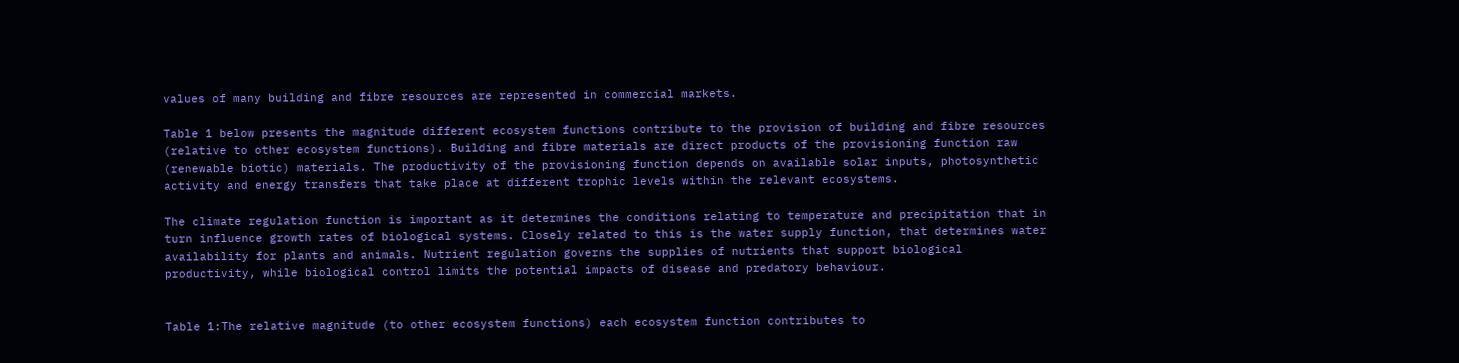values of many building and fibre resources are represented in commercial markets.

Table 1 below presents the magnitude different ecosystem functions contribute to the provision of building and fibre resources (relative to other ecosystem functions). Building and fibre materials are direct products of the provisioning function raw (renewable biotic) materials. The productivity of the provisioning function depends on available solar inputs, photosynthetic activity and energy transfers that take place at different trophic levels within the relevant ecosystems.

The climate regulation function is important as it determines the conditions relating to temperature and precipitation that in turn influence growth rates of biological systems. Closely related to this is the water supply function, that determines water availability for plants and animals. Nutrient regulation governs the supplies of nutrients that support biological productivity, while biological control limits the potential impacts of disease and predatory behaviour.


Table 1:The relative magnitude (to other ecosystem functions) each ecosystem function contributes to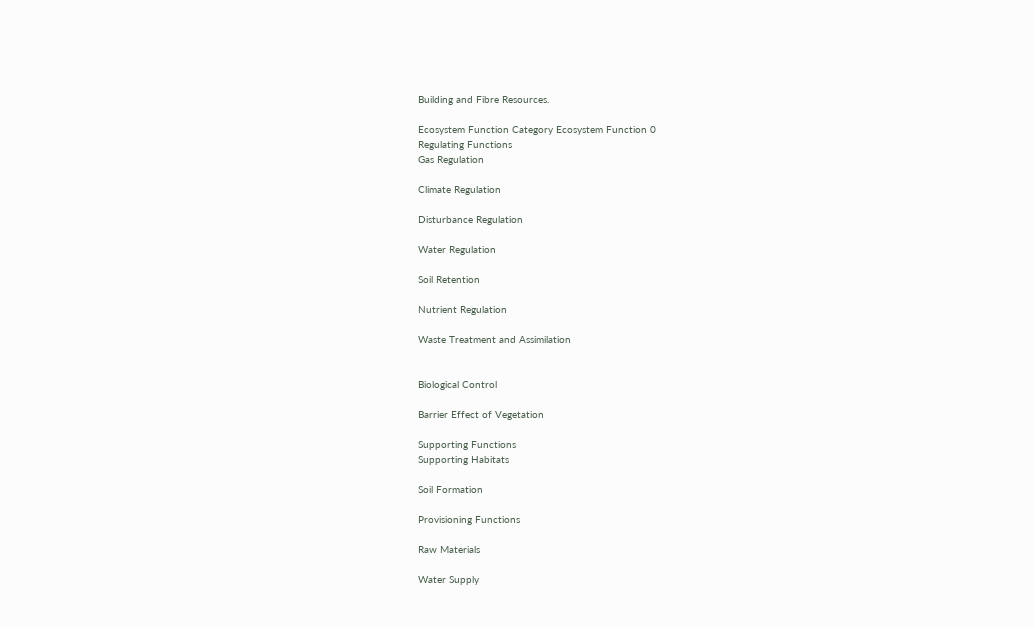Building and Fibre Resources.

Ecosystem Function Category Ecosystem Function 0
Regulating Functions
Gas Regulation

Climate Regulation

Disturbance Regulation

Water Regulation

Soil Retention

Nutrient Regulation

Waste Treatment and Assimilation


Biological Control

Barrier Effect of Vegetation

Supporting Functions
Supporting Habitats

Soil Formation

Provisioning Functions

Raw Materials

Water Supply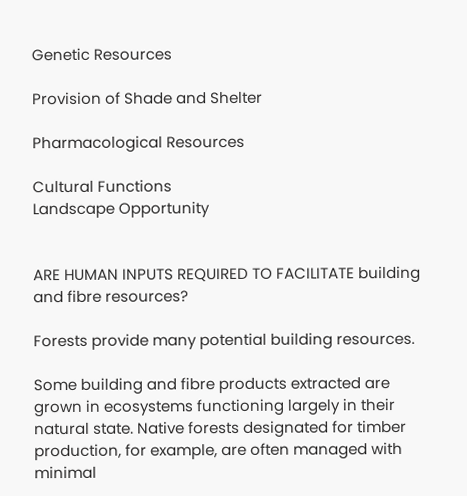Genetic Resources

Provision of Shade and Shelter

Pharmacological Resources

Cultural Functions
Landscape Opportunity


ARE HUMAN INPUTS REQUIRED TO FACILITATE building and fibre resources?

Forests provide many potential building resources.

Some building and fibre products extracted are grown in ecosystems functioning largely in their natural state. Native forests designated for timber production, for example, are often managed with minimal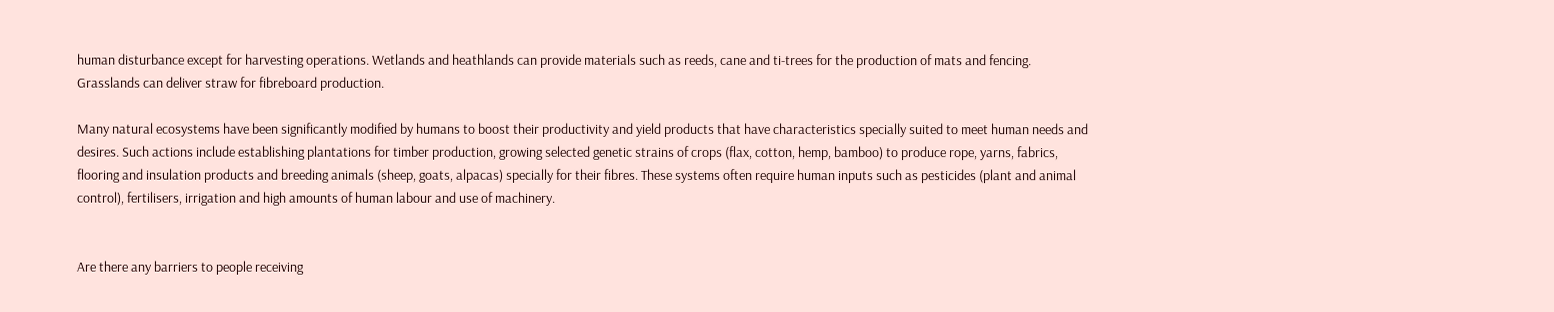human disturbance except for harvesting operations. Wetlands and heathlands can provide materials such as reeds, cane and ti-trees for the production of mats and fencing. Grasslands can deliver straw for fibreboard production.

Many natural ecosystems have been significantly modified by humans to boost their productivity and yield products that have characteristics specially suited to meet human needs and desires. Such actions include establishing plantations for timber production, growing selected genetic strains of crops (flax, cotton, hemp, bamboo) to produce rope, yarns, fabrics, flooring and insulation products and breeding animals (sheep, goats, alpacas) specially for their fibres. These systems often require human inputs such as pesticides (plant and animal control), fertilisers, irrigation and high amounts of human labour and use of machinery.


Are there any barriers to people receiving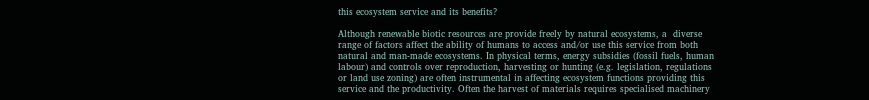this ecosystem service and its benefits?

Although renewable biotic resources are provide freely by natural ecosystems, a  diverse range of factors affect the ability of humans to access and/or use this service from both natural and man-made ecosystems. In physical terms, energy subsidies (fossil fuels, human labour) and controls over reproduction, harvesting or hunting (e.g. legislation, regulations or land use zoning) are often instrumental in affecting ecosystem functions providing this service and the productivity. Often the harvest of materials requires specialised machinery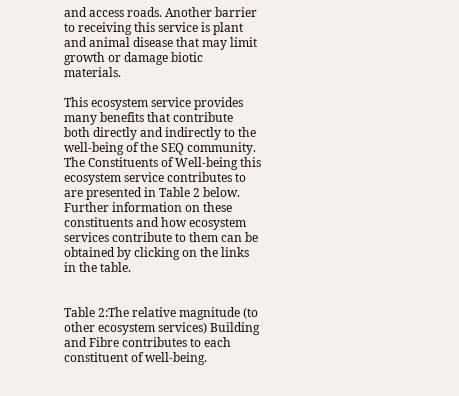and access roads. Another barrier to receiving this service is plant and animal disease that may limit growth or damage biotic materials.

This ecosystem service provides many benefits that contribute both directly and indirectly to the well-being of the SEQ community. The Constituents of Well-being this ecosystem service contributes to are presented in Table 2 below. Further information on these constituents and how ecosystem services contribute to them can be obtained by clicking on the links in the table.


Table 2:The relative magnitude (to other ecosystem services) Building and Fibre contributes to each constituent of well-being.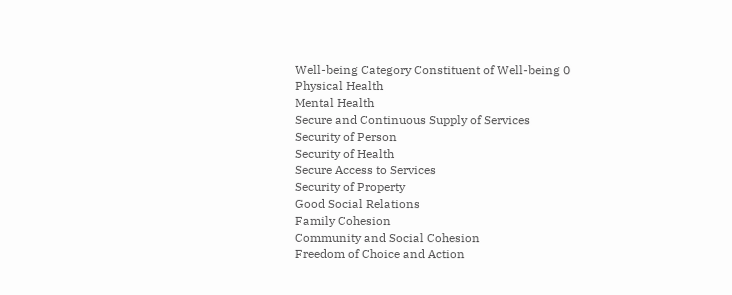Well-being Category Constituent of Well-being 0
Physical Health
Mental Health
Secure and Continuous Supply of Services
Security of Person
Security of Health
Secure Access to Services
Security of Property
Good Social Relations
Family Cohesion
Community and Social Cohesion
Freedom of Choice and Action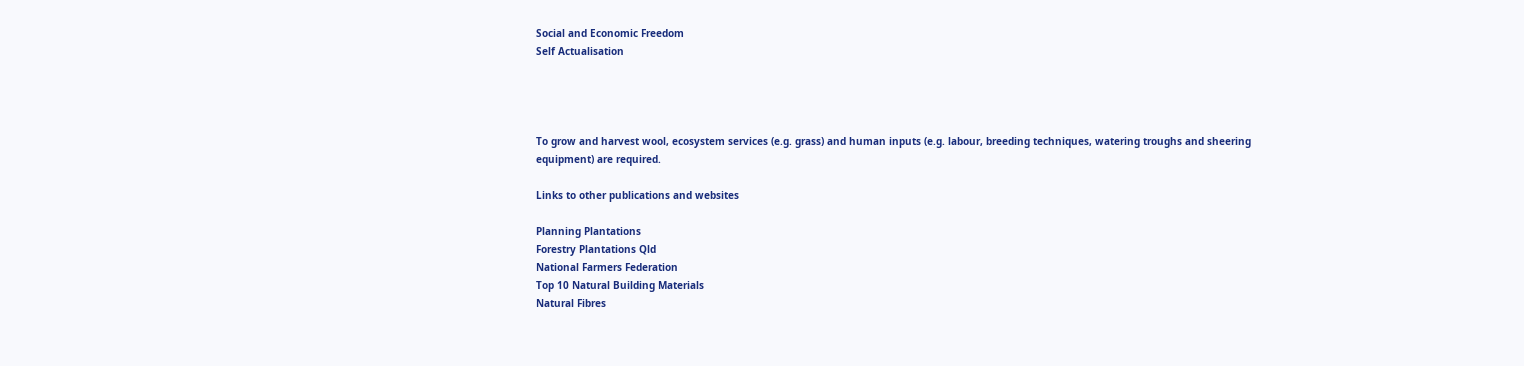Social and Economic Freedom
Self Actualisation




To grow and harvest wool, ecosystem services (e.g. grass) and human inputs (e.g. labour, breeding techniques, watering troughs and sheering equipment) are required.

Links to other publications and websites

Planning Plantations
Forestry Plantations Qld
National Farmers Federation
Top 10 Natural Building Materials
Natural Fibres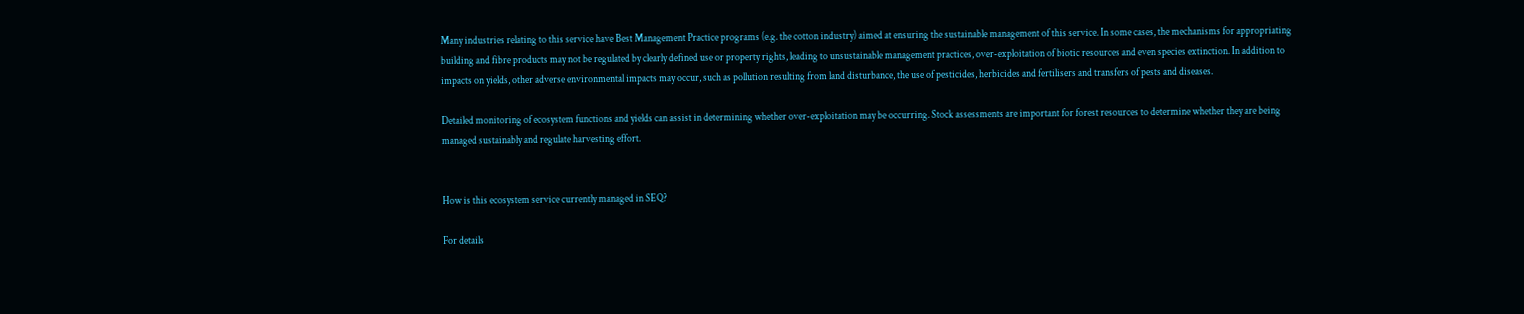Many industries relating to this service have Best Management Practice programs (e.g. the cotton industry) aimed at ensuring the sustainable management of this service. In some cases, the mechanisms for appropriating building and fibre products may not be regulated by clearly defined use or property rights, leading to unsustainable management practices, over-exploitation of biotic resources and even species extinction. In addition to impacts on yields, other adverse environmental impacts may occur, such as pollution resulting from land disturbance, the use of pesticides, herbicides and fertilisers and transfers of pests and diseases.

Detailed monitoring of ecosystem functions and yields can assist in determining whether over-exploitation may be occurring. Stock assessments are important for forest resources to determine whether they are being managed sustainably and regulate harvesting effort.


How is this ecosystem service currently managed in SEQ?

For details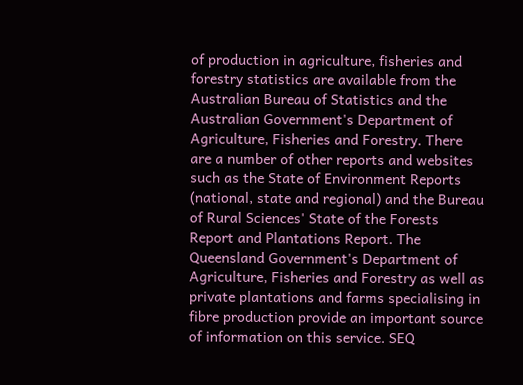of production in agriculture, fisheries and forestry statistics are available from the Australian Bureau of Statistics and the Australian Government's Department of Agriculture, Fisheries and Forestry. There are a number of other reports and websites such as the State of Environment Reports (national, state and regional) and the Bureau of Rural Sciences' State of the Forests Report and Plantations Report. The Queensland Government's Department of Agriculture, Fisheries and Forestry as well as private plantations and farms specialising in fibre production provide an important source of information on this service. SEQ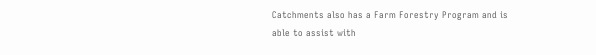Catchments also has a Farm Forestry Program and is able to assist with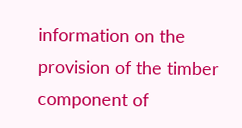information on the provision of the timber component of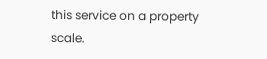this service on a property scale.